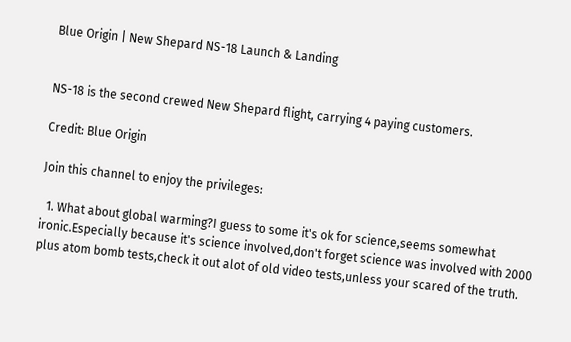Blue Origin | New Shepard NS-18 Launch & Landing


NS-18 is the second crewed New Shepard flight, carrying 4 paying customers.

Credit: Blue Origin

Join this channel to enjoy the privileges:

  1. What about global warming?I guess to some it's ok for science,seems somewhat ironic.Especially because it's science involved,don't forget science was involved with 2000 plus atom bomb tests,check it out alot of old video tests,unless your scared of the truth.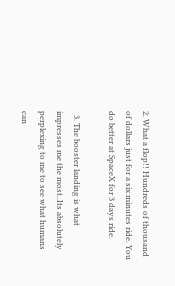2. What a flop!! Hundreds of thousand of dollars just for a six minutes ride. You do better at SpaceX for 3 days ride.

  3. The booster landing is what impresses me the most..Its absolutely perplexing to me to see what humans can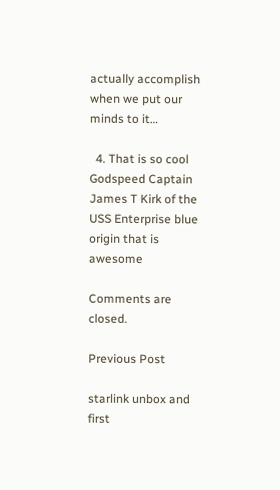actually accomplish when we put our minds to it…

  4. That is so cool Godspeed Captain James T Kirk of the USS Enterprise blue origin that is awesome

Comments are closed.

Previous Post

starlink unbox and first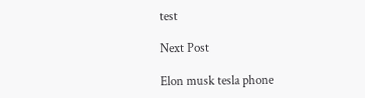test

Next Post

Elon musk tesla phone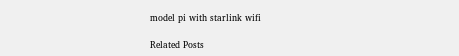model pi with starlink wifi

Related Posts